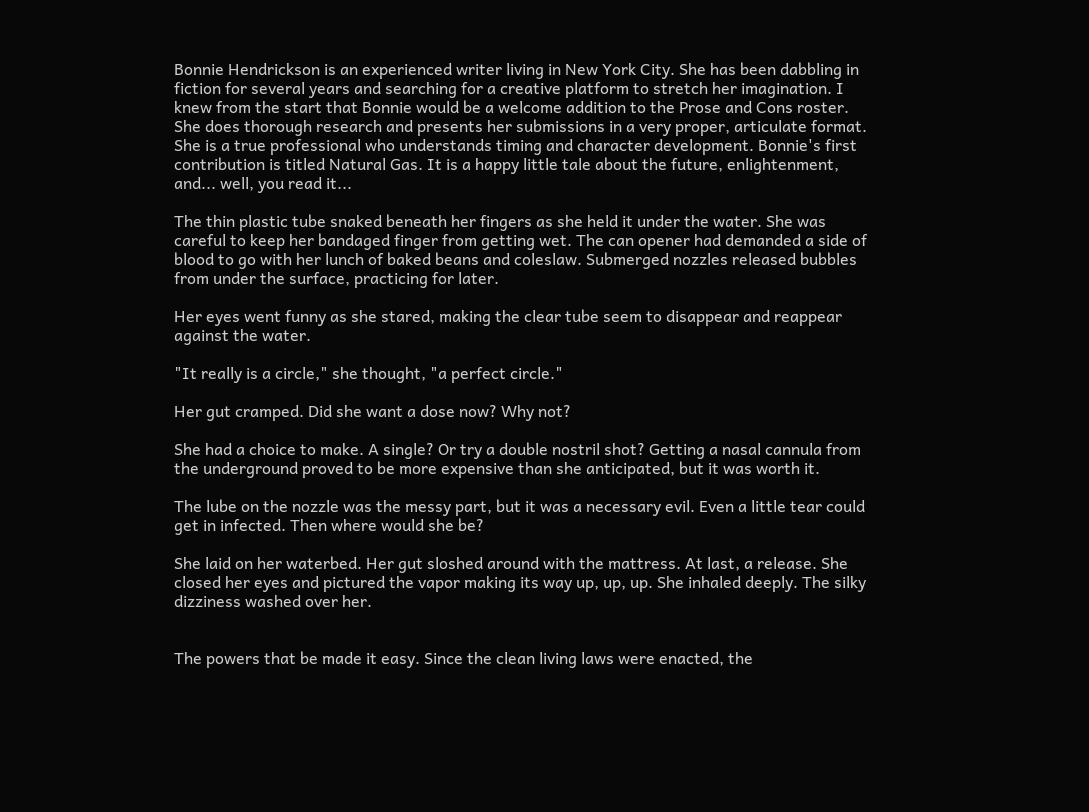Bonnie Hendrickson is an experienced writer living in New York City. She has been dabbling in fiction for several years and searching for a creative platform to stretch her imagination. I knew from the start that Bonnie would be a welcome addition to the Prose and Cons roster. She does thorough research and presents her submissions in a very proper, articulate format. She is a true professional who understands timing and character development. Bonnie's first contribution is titled Natural Gas. It is a happy little tale about the future, enlightenment, and... well, you read it...

The thin plastic tube snaked beneath her fingers as she held it under the water. She was careful to keep her bandaged finger from getting wet. The can opener had demanded a side of blood to go with her lunch of baked beans and coleslaw. Submerged nozzles released bubbles from under the surface, practicing for later.

Her eyes went funny as she stared, making the clear tube seem to disappear and reappear against the water.

"It really is a circle," she thought, "a perfect circle."

Her gut cramped. Did she want a dose now? Why not?

She had a choice to make. A single? Or try a double nostril shot? Getting a nasal cannula from the underground proved to be more expensive than she anticipated, but it was worth it.

The lube on the nozzle was the messy part, but it was a necessary evil. Even a little tear could get in infected. Then where would she be?

She laid on her waterbed. Her gut sloshed around with the mattress. At last, a release. She closed her eyes and pictured the vapor making its way up, up, up. She inhaled deeply. The silky dizziness washed over her.


The powers that be made it easy. Since the clean living laws were enacted, the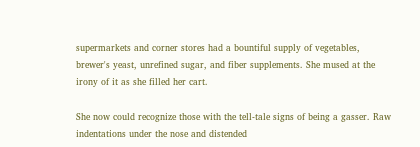supermarkets and corner stores had a bountiful supply of vegetables, brewer's yeast, unrefined sugar, and fiber supplements. She mused at the irony of it as she filled her cart.

She now could recognize those with the tell-tale signs of being a gasser. Raw indentations under the nose and distended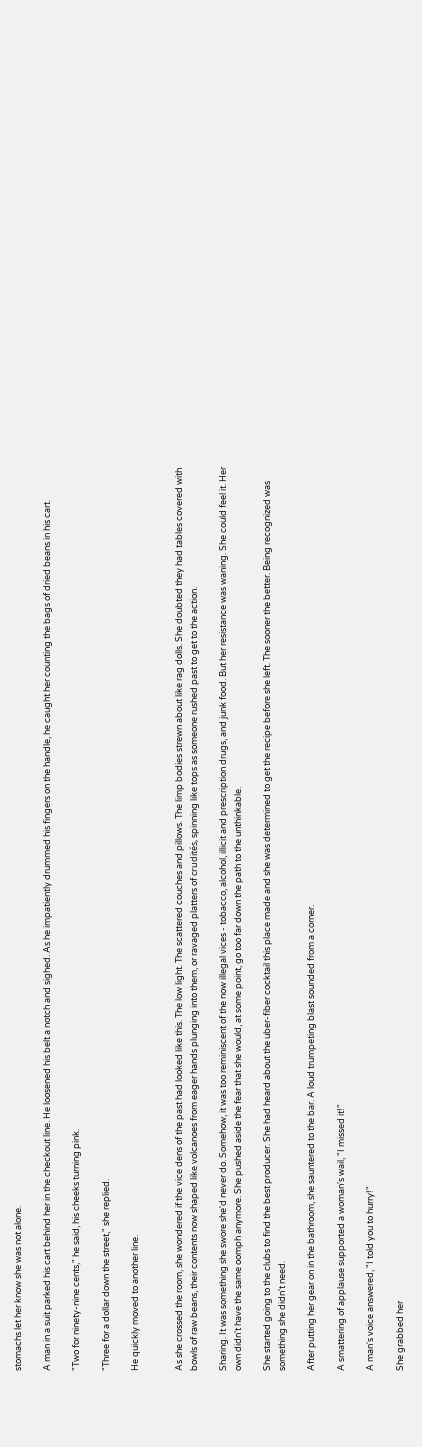stomachs let her know she was not alone.

A man in a suit parked his cart behind her in the checkout line. He loosened his belt a notch and sighed. As he impatiently drummed his fingers on the handle, he caught her counting the bags of dried beans in his cart.

"Two for ninety-nine cents," he said, his cheeks turning pink.

"Three for a dollar down the street," she replied.

He quickly moved to another line.


As she crossed the room, she wondered if the vice dens of the past had looked like this. The low light. The scattered couches and pillows. The limp bodies strewn about like rag dolls. She doubted they had tables covered with bowls of raw beans, their contents now shaped like volcanoes from eager hands plunging into them, or ravaged platters of crudités, spinning like tops as someone rushed past to get to the action.

Sharing. It was something she swore she'd never do. Somehow, it was too reminiscent of the now illegal vices - tobacco, alcohol, illicit and prescription drugs, and junk food. But her resistance was waning. She could feel it. Her own didn't have the same oomph anymore. She pushed aside the fear that she would, at some point, go too far down the path to the unthinkable.

She started going to the clubs to find the best producer. She had heard about the uber-fiber cocktail this place made and she was determined to get the recipe before she left. The sooner the better. Being recognized was something she didn't need.

After putting her gear on in the bathroom, she sauntered to the bar. A loud trumpeting blast sounded from a corner.

A smattering of applause supported a woman's wail, "I missed it!"

A man's voice answered, "I told you to hurry!"

She grabbed her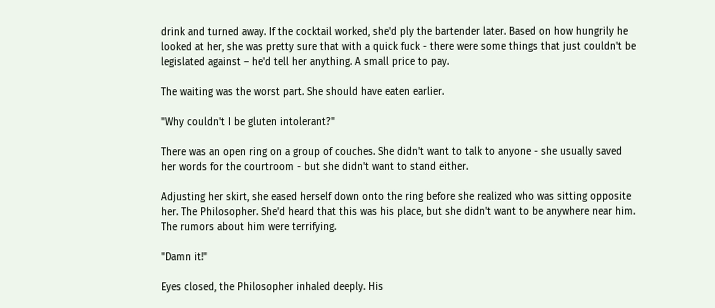drink and turned away. If the cocktail worked, she'd ply the bartender later. Based on how hungrily he looked at her, she was pretty sure that with a quick fuck - there were some things that just couldn't be legislated against – he'd tell her anything. A small price to pay.

The waiting was the worst part. She should have eaten earlier.

"Why couldn't I be gluten intolerant?"

There was an open ring on a group of couches. She didn't want to talk to anyone - she usually saved her words for the courtroom - but she didn't want to stand either.

Adjusting her skirt, she eased herself down onto the ring before she realized who was sitting opposite her. The Philosopher. She'd heard that this was his place, but she didn't want to be anywhere near him. The rumors about him were terrifying.

"Damn it!"

Eyes closed, the Philosopher inhaled deeply. His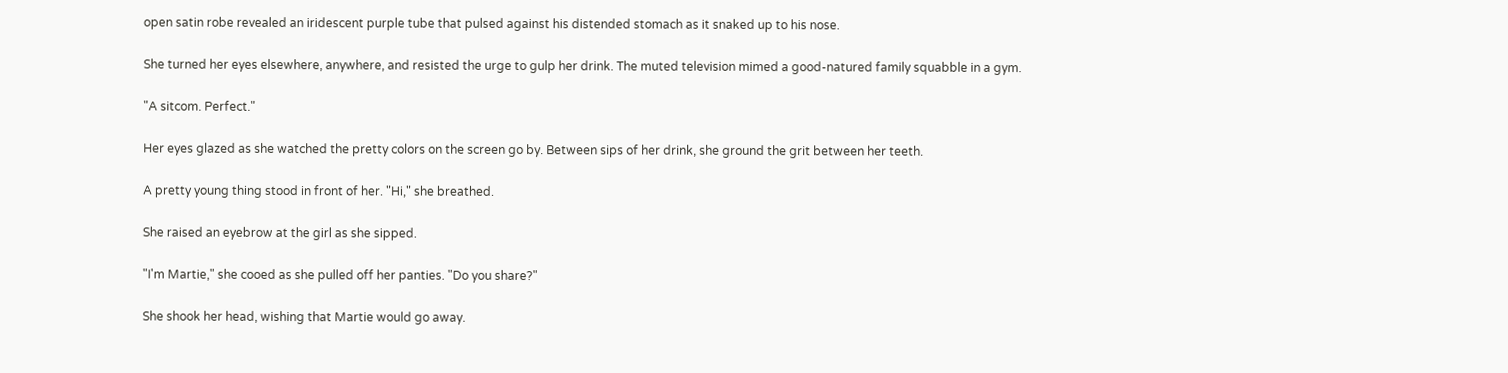open satin robe revealed an iridescent purple tube that pulsed against his distended stomach as it snaked up to his nose.

She turned her eyes elsewhere, anywhere, and resisted the urge to gulp her drink. The muted television mimed a good-natured family squabble in a gym.

"A sitcom. Perfect."

Her eyes glazed as she watched the pretty colors on the screen go by. Between sips of her drink, she ground the grit between her teeth.

A pretty young thing stood in front of her. "Hi," she breathed.

She raised an eyebrow at the girl as she sipped.

"I'm Martie," she cooed as she pulled off her panties. "Do you share?"

She shook her head, wishing that Martie would go away.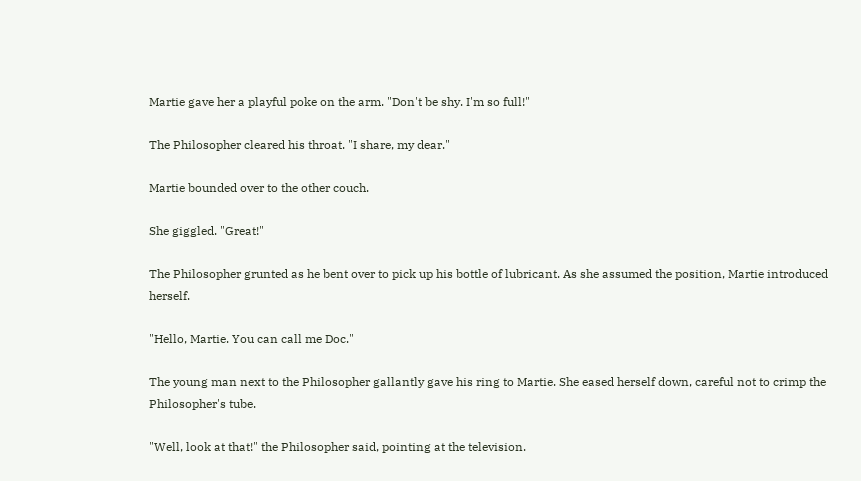Martie gave her a playful poke on the arm. "Don't be shy. I'm so full!"

The Philosopher cleared his throat. "I share, my dear."

Martie bounded over to the other couch.

She giggled. "Great!"

The Philosopher grunted as he bent over to pick up his bottle of lubricant. As she assumed the position, Martie introduced herself.

"Hello, Martie. You can call me Doc."

The young man next to the Philosopher gallantly gave his ring to Martie. She eased herself down, careful not to crimp the Philosopher's tube.

"Well, look at that!" the Philosopher said, pointing at the television.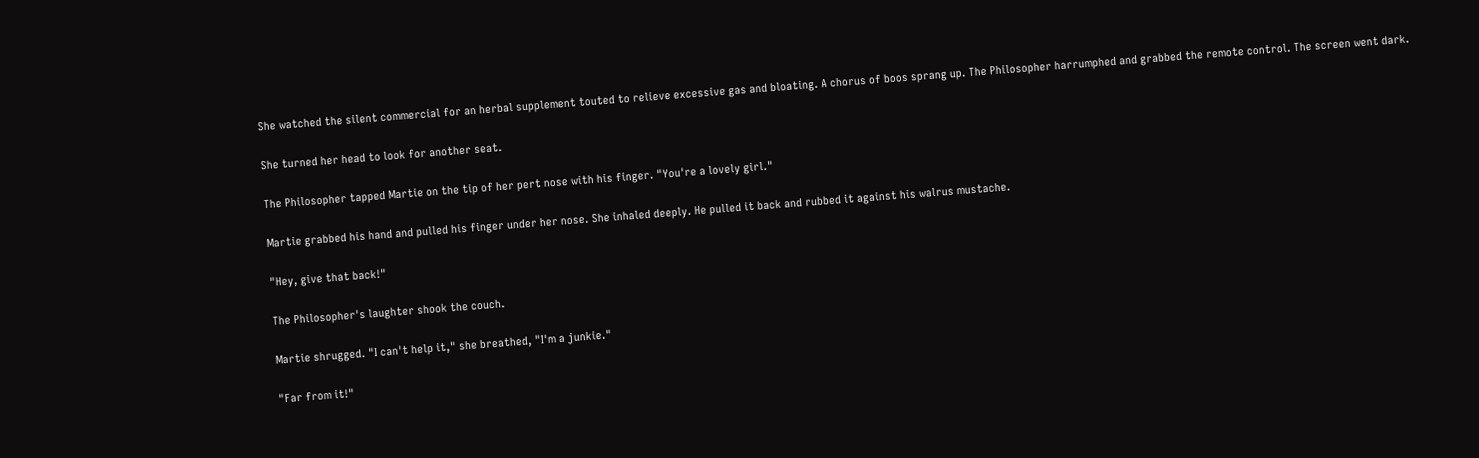She watched the silent commercial for an herbal supplement touted to relieve excessive gas and bloating. A chorus of boos sprang up. The Philosopher harrumphed and grabbed the remote control. The screen went dark.

She turned her head to look for another seat.

The Philosopher tapped Martie on the tip of her pert nose with his finger. "You're a lovely girl."

Martie grabbed his hand and pulled his finger under her nose. She inhaled deeply. He pulled it back and rubbed it against his walrus mustache.

"Hey, give that back!"

The Philosopher's laughter shook the couch.

Martie shrugged. "I can't help it," she breathed, "I'm a junkie."

"Far from it!"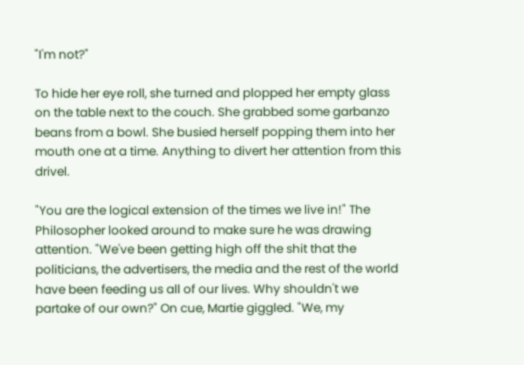"I'm not?"

To hide her eye roll, she turned and plopped her empty glass on the table next to the couch. She grabbed some garbanzo beans from a bowl. She busied herself popping them into her mouth one at a time. Anything to divert her attention from this drivel.

"You are the logical extension of the times we live in!" The Philosopher looked around to make sure he was drawing attention. "We've been getting high off the shit that the politicians, the advertisers, the media and the rest of the world have been feeding us all of our lives. Why shouldn't we partake of our own?" On cue, Martie giggled. "We, my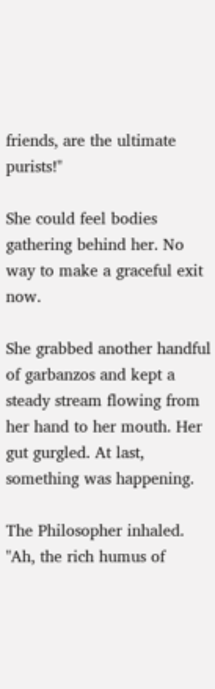friends, are the ultimate purists!"

She could feel bodies gathering behind her. No way to make a graceful exit now.

She grabbed another handful of garbanzos and kept a steady stream flowing from her hand to her mouth. Her gut gurgled. At last, something was happening.

The Philosopher inhaled. "Ah, the rich humus of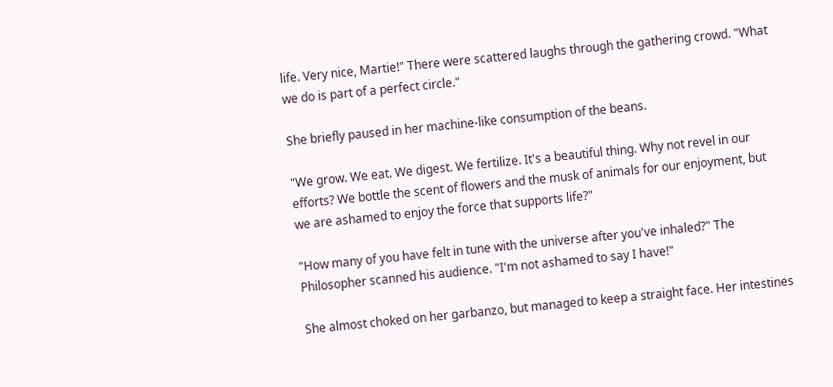life. Very nice, Martie!" There were scattered laughs through the gathering crowd. "What we do is part of a perfect circle."

She briefly paused in her machine-like consumption of the beans.

"We grow. We eat. We digest. We fertilize. It's a beautiful thing. Why not revel in our efforts? We bottle the scent of flowers and the musk of animals for our enjoyment, but we are ashamed to enjoy the force that supports life?"

"How many of you have felt in tune with the universe after you've inhaled?" The Philosopher scanned his audience. "I'm not ashamed to say I have!"

She almost choked on her garbanzo, but managed to keep a straight face. Her intestines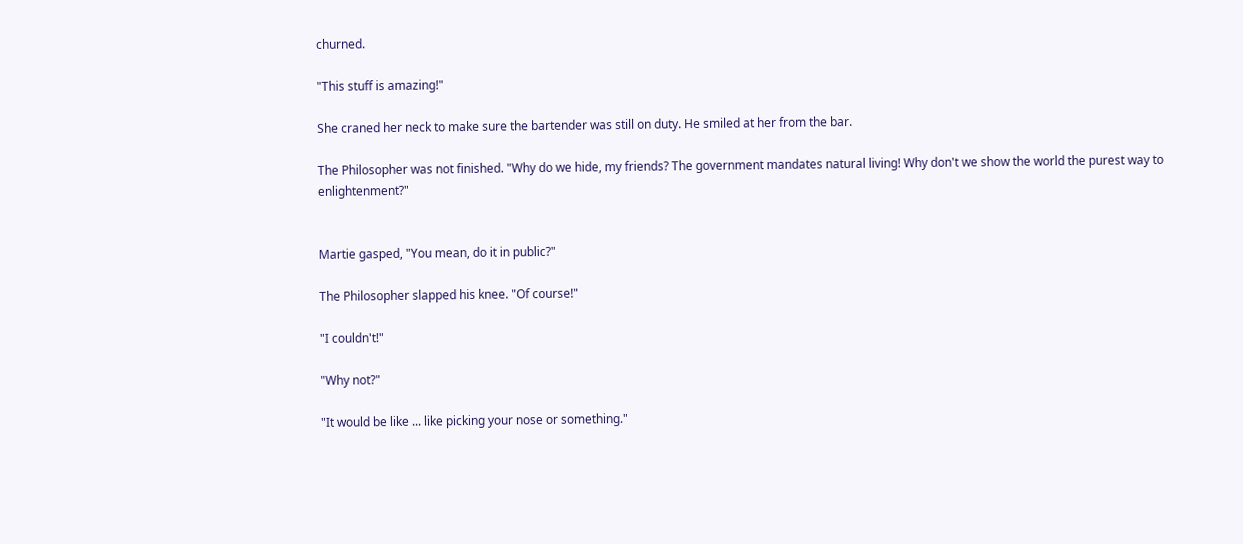churned.

"This stuff is amazing!"

She craned her neck to make sure the bartender was still on duty. He smiled at her from the bar.

The Philosopher was not finished. "Why do we hide, my friends? The government mandates natural living! Why don't we show the world the purest way to enlightenment?"


Martie gasped, "You mean, do it in public?"

The Philosopher slapped his knee. "Of course!"

"I couldn't!"

"Why not?"

"It would be like ... like picking your nose or something."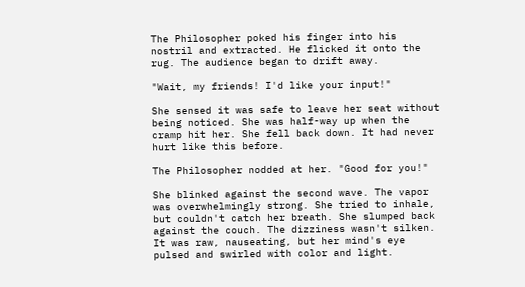The Philosopher poked his finger into his nostril and extracted. He flicked it onto the rug. The audience began to drift away.

"Wait, my friends! I'd like your input!"

She sensed it was safe to leave her seat without being noticed. She was half-way up when the cramp hit her. She fell back down. It had never hurt like this before.

The Philosopher nodded at her. "Good for you!"

She blinked against the second wave. The vapor was overwhelmingly strong. She tried to inhale, but couldn't catch her breath. She slumped back against the couch. The dizziness wasn't silken. It was raw, nauseating, but her mind's eye pulsed and swirled with color and light.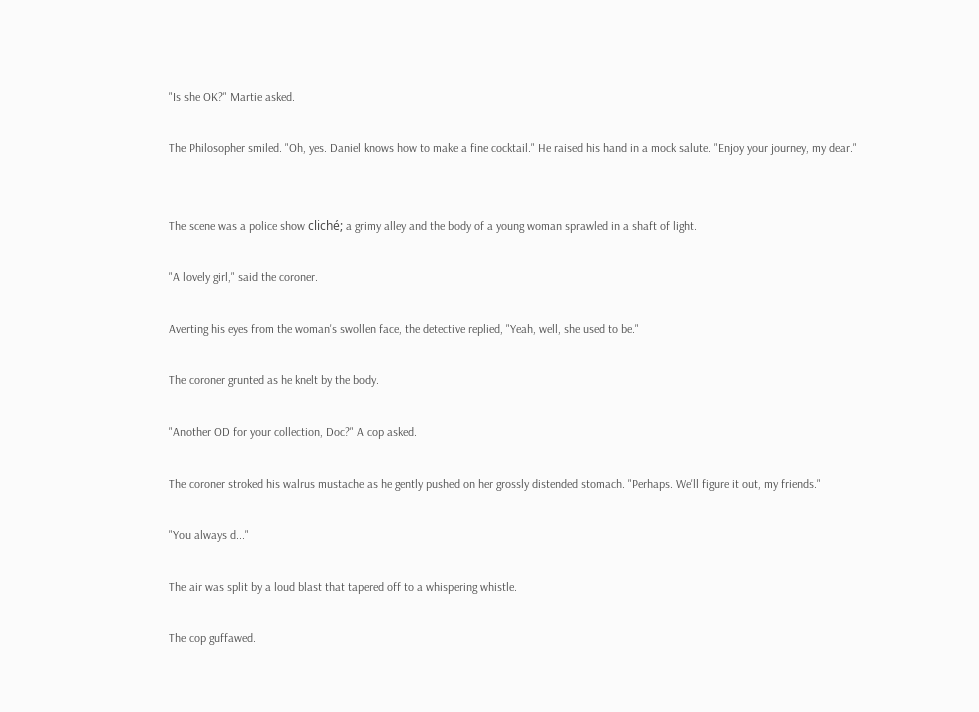"Is she OK?" Martie asked.

The Philosopher smiled. "Oh, yes. Daniel knows how to make a fine cocktail." He raised his hand in a mock salute. "Enjoy your journey, my dear."


The scene was a police show cliché; a grimy alley and the body of a young woman sprawled in a shaft of light.

"A lovely girl," said the coroner.

Averting his eyes from the woman's swollen face, the detective replied, "Yeah, well, she used to be."

The coroner grunted as he knelt by the body.

"Another OD for your collection, Doc?" A cop asked.

The coroner stroked his walrus mustache as he gently pushed on her grossly distended stomach. "Perhaps. We'll figure it out, my friends."

"You always d..."

The air was split by a loud blast that tapered off to a whispering whistle.

The cop guffawed.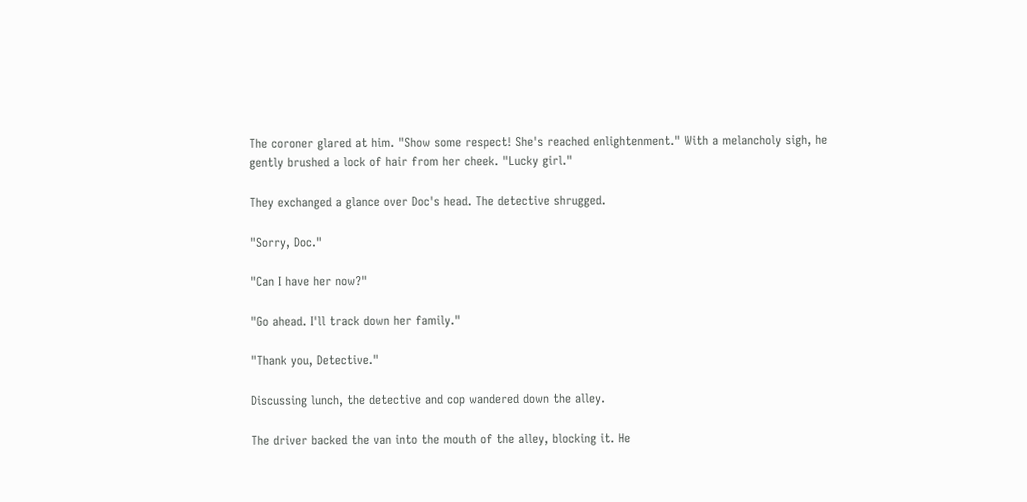The coroner glared at him. "Show some respect! She's reached enlightenment." With a melancholy sigh, he gently brushed a lock of hair from her cheek. "Lucky girl."

They exchanged a glance over Doc's head. The detective shrugged.

"Sorry, Doc."

"Can I have her now?"

"Go ahead. I'll track down her family."

"Thank you, Detective."

Discussing lunch, the detective and cop wandered down the alley.

The driver backed the van into the mouth of the alley, blocking it. He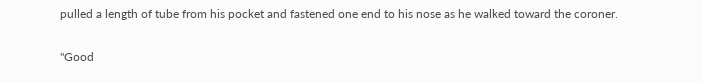pulled a length of tube from his pocket and fastened one end to his nose as he walked toward the coroner.

"Good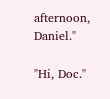afternoon, Daniel."

"Hi, Doc."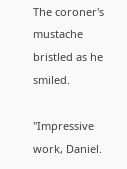The coroner's mustache bristled as he smiled.

"Impressive work, Daniel.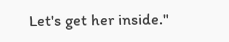Let's get her inside."